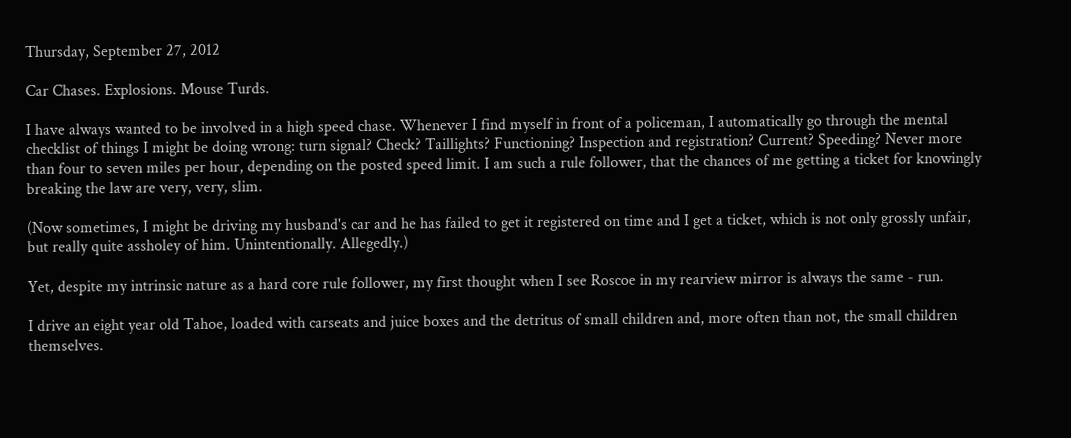Thursday, September 27, 2012

Car Chases. Explosions. Mouse Turds.

I have always wanted to be involved in a high speed chase. Whenever I find myself in front of a policeman, I automatically go through the mental checklist of things I might be doing wrong: turn signal? Check? Taillights? Functioning? Inspection and registration? Current? Speeding? Never more than four to seven miles per hour, depending on the posted speed limit. I am such a rule follower, that the chances of me getting a ticket for knowingly breaking the law are very, very, slim.

(Now sometimes, I might be driving my husband's car and he has failed to get it registered on time and I get a ticket, which is not only grossly unfair, but really quite assholey of him. Unintentionally. Allegedly.)

Yet, despite my intrinsic nature as a hard core rule follower, my first thought when I see Roscoe in my rearview mirror is always the same - run.

I drive an eight year old Tahoe, loaded with carseats and juice boxes and the detritus of small children and, more often than not, the small children themselves.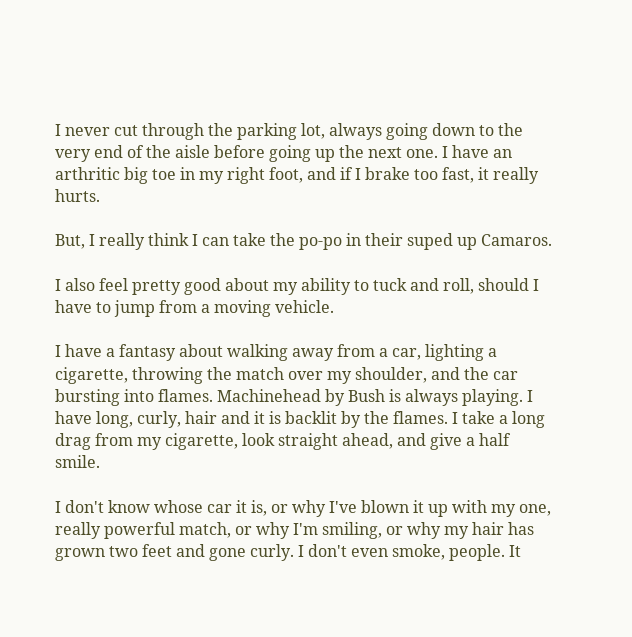I never cut through the parking lot, always going down to the very end of the aisle before going up the next one. I have an arthritic big toe in my right foot, and if I brake too fast, it really hurts.

But, I really think I can take the po-po in their suped up Camaros.

I also feel pretty good about my ability to tuck and roll, should I have to jump from a moving vehicle.

I have a fantasy about walking away from a car, lighting a cigarette, throwing the match over my shoulder, and the car bursting into flames. Machinehead by Bush is always playing. I have long, curly, hair and it is backlit by the flames. I take a long drag from my cigarette, look straight ahead, and give a half smile.

I don't know whose car it is, or why I've blown it up with my one, really powerful match, or why I'm smiling, or why my hair has grown two feet and gone curly. I don't even smoke, people. It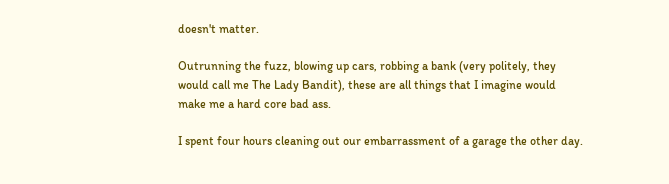doesn't matter.

Outrunning the fuzz, blowing up cars, robbing a bank (very politely, they would call me The Lady Bandit), these are all things that I imagine would make me a hard core bad ass.

I spent four hours cleaning out our embarrassment of a garage the other day.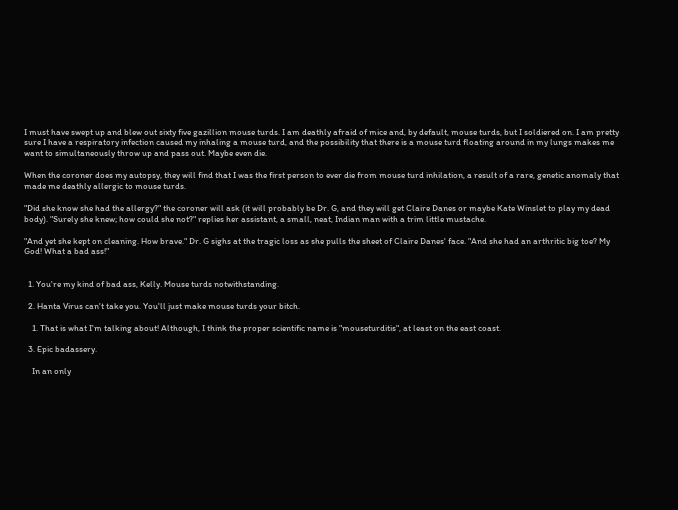I must have swept up and blew out sixty five gazillion mouse turds. I am deathly afraid of mice and, by default, mouse turds, but I soldiered on. I am pretty sure I have a respiratory infection caused my inhaling a mouse turd, and the possibility that there is a mouse turd floating around in my lungs makes me want to simultaneously throw up and pass out. Maybe even die.

When the coroner does my autopsy, they will find that I was the first person to ever die from mouse turd inhilation, a result of a rare, genetic anomaly that made me deathly allergic to mouse turds.

"Did she know she had the allergy?" the coroner will ask (it will probably be Dr. G, and they will get Claire Danes or maybe Kate Winslet to play my dead body). "Surely she knew; how could she not?" replies her assistant, a small, neat, Indian man with a trim little mustache.

"And yet she kept on cleaning. How brave." Dr. G sighs at the tragic loss as she pulls the sheet of Claire Danes' face. "And she had an arthritic big toe? My God! What a bad ass!"


  1. You're my kind of bad ass, Kelly. Mouse turds notwithstanding.

  2. Hanta Virus can't take you. You'll just make mouse turds your bitch.

    1. That is what I'm talking about! Although, I think the proper scientific name is "mouseturditis", at least on the east coast.

  3. Epic badassery.

    In an only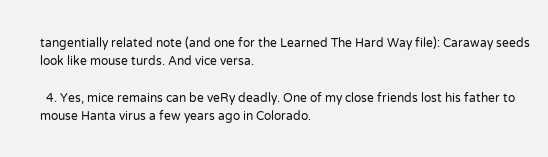tangentially related note (and one for the Learned The Hard Way file): Caraway seeds look like mouse turds. And vice versa.

  4. Yes, mice remains can be veRy deadly. One of my close friends lost his father to mouse Hanta virus a few years ago in Colorado.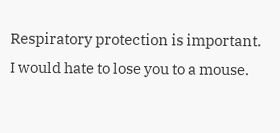Respiratory protection is important. I would hate to lose you to a mouse.